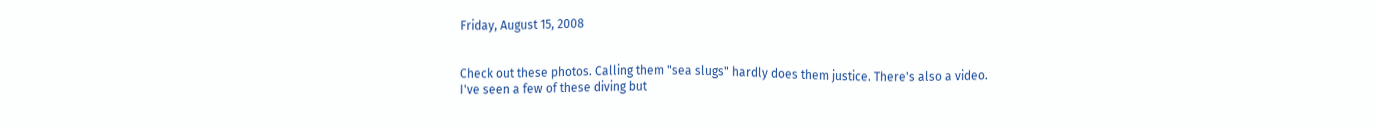Friday, August 15, 2008


Check out these photos. Calling them "sea slugs" hardly does them justice. There's also a video.
I've seen a few of these diving but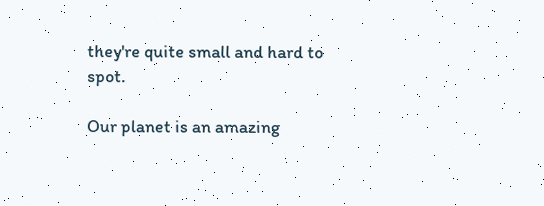they're quite small and hard to spot.

Our planet is an amazing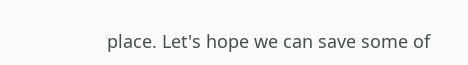place. Let's hope we can save some of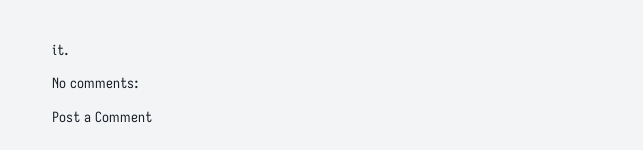it.

No comments:

Post a Comment